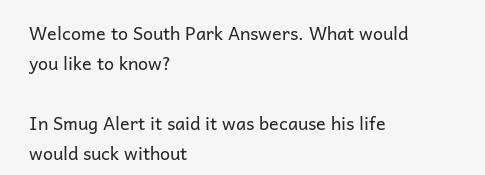Welcome to South Park Answers. What would you like to know?

In Smug Alert it said it was because his life would suck without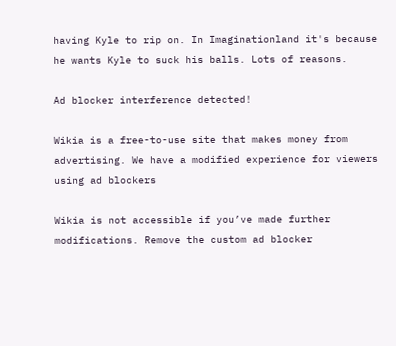having Kyle to rip on. In Imaginationland it's because he wants Kyle to suck his balls. Lots of reasons.

Ad blocker interference detected!

Wikia is a free-to-use site that makes money from advertising. We have a modified experience for viewers using ad blockers

Wikia is not accessible if you’ve made further modifications. Remove the custom ad blocker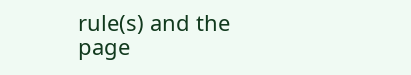rule(s) and the page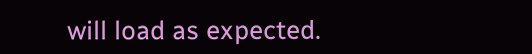will load as expected.